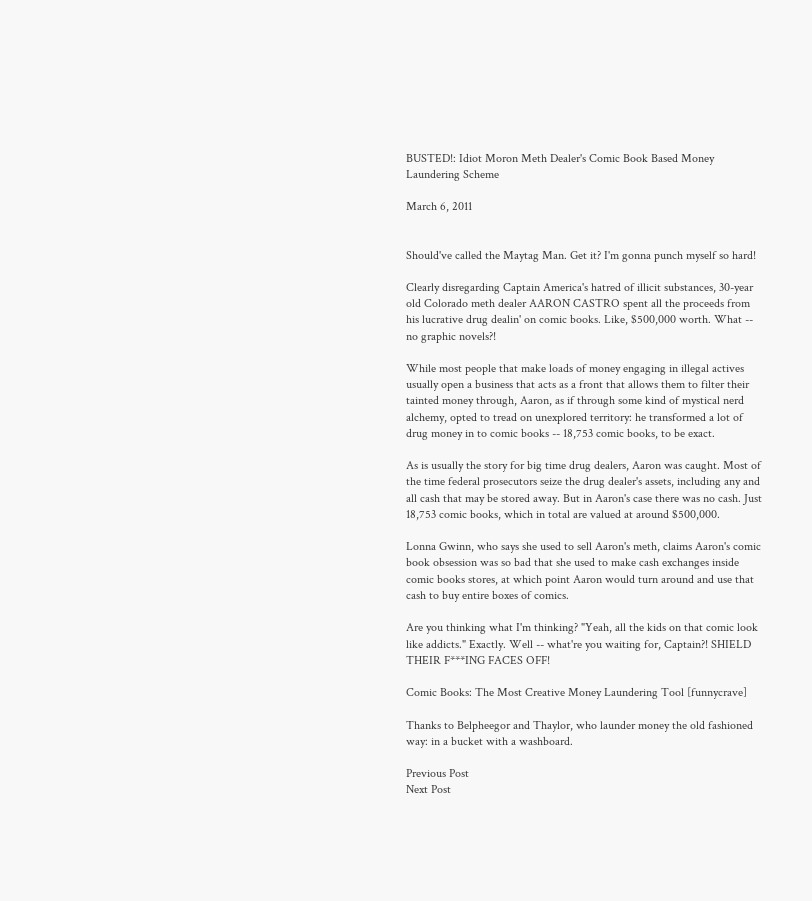BUSTED!: Idiot Moron Meth Dealer's Comic Book Based Money Laundering Scheme

March 6, 2011


Should've called the Maytag Man. Get it? I'm gonna punch myself so hard!

Clearly disregarding Captain America's hatred of illicit substances, 30-year old Colorado meth dealer AARON CASTRO spent all the proceeds from his lucrative drug dealin' on comic books. Like, $500,000 worth. What -- no graphic novels?!

While most people that make loads of money engaging in illegal actives usually open a business that acts as a front that allows them to filter their tainted money through, Aaron, as if through some kind of mystical nerd alchemy, opted to tread on unexplored territory: he transformed a lot of drug money in to comic books -- 18,753 comic books, to be exact.

As is usually the story for big time drug dealers, Aaron was caught. Most of the time federal prosecutors seize the drug dealer's assets, including any and all cash that may be stored away. But in Aaron's case there was no cash. Just 18,753 comic books, which in total are valued at around $500,000.

Lonna Gwinn, who says she used to sell Aaron's meth, claims Aaron's comic book obsession was so bad that she used to make cash exchanges inside comic books stores, at which point Aaron would turn around and use that cash to buy entire boxes of comics.

Are you thinking what I'm thinking? "Yeah, all the kids on that comic look like addicts." Exactly. Well -- what're you waiting for, Captain?! SHIELD THEIR F***ING FACES OFF!

Comic Books: The Most Creative Money Laundering Tool [funnycrave]

Thanks to Belpheegor and Thaylor, who launder money the old fashioned way: in a bucket with a washboard.

Previous Post
Next Post